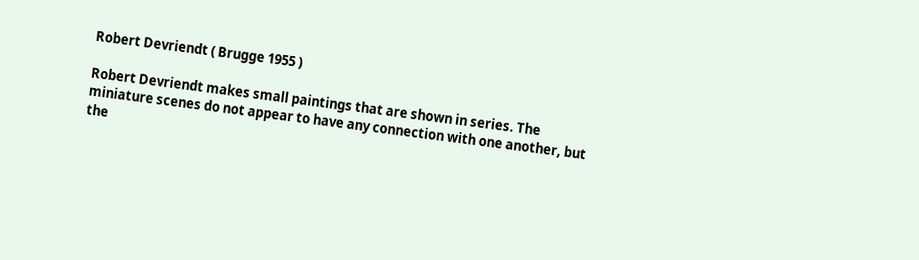Robert Devriendt ( Brugge 1955 )

Robert Devriendt makes small paintings that are shown in series. The miniature scenes do not appear to have any connection with one another, but the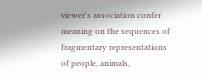viewer's association confer meaning on the sequences of fragmentary representations of people, animals,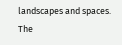landscapes and spaces. The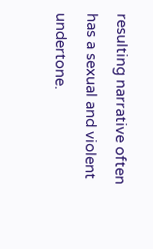resulting narrative often has a sexual and violent undertone.